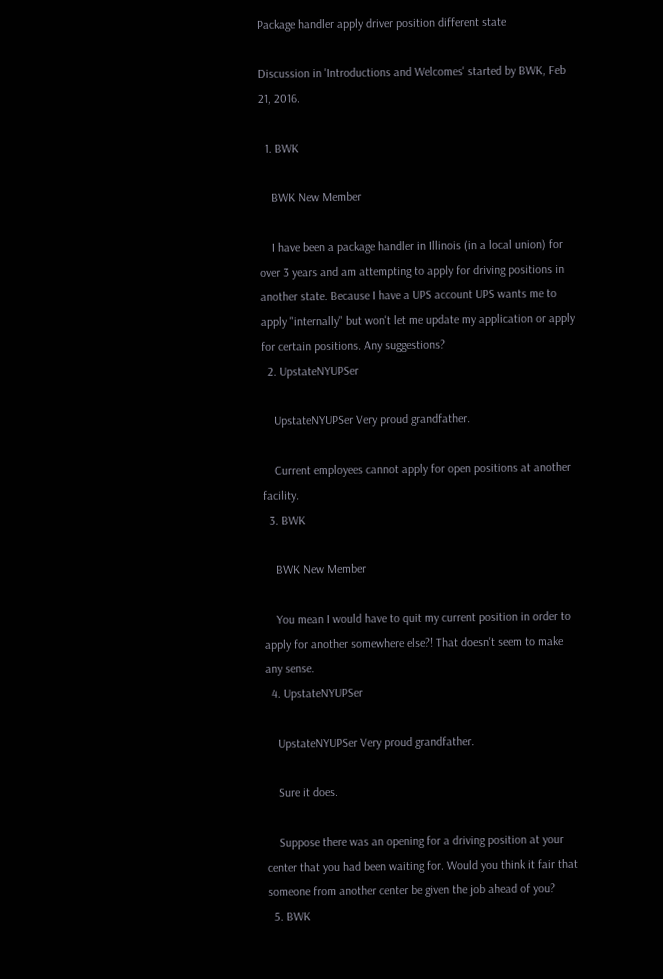Package handler apply driver position different state

Discussion in 'Introductions and Welcomes' started by BWK, Feb 21, 2016.

  1. BWK

    BWK New Member

    I have been a package handler in Illinois (in a local union) for over 3 years and am attempting to apply for driving positions in another state. Because I have a UPS account UPS wants me to apply "internally" but won't let me update my application or apply for certain positions. Any suggestions?
  2. UpstateNYUPSer

    UpstateNYUPSer Very proud grandfather.

    Current employees cannot apply for open positions at another facility.
  3. BWK

    BWK New Member

    You mean I would have to quit my current position in order to apply for another somewhere else?! That doesn't seem to make any sense.
  4. UpstateNYUPSer

    UpstateNYUPSer Very proud grandfather.

    Sure it does.

    Suppose there was an opening for a driving position at your center that you had been waiting for. Would you think it fair that someone from another center be given the job ahead of you?
  5. BWK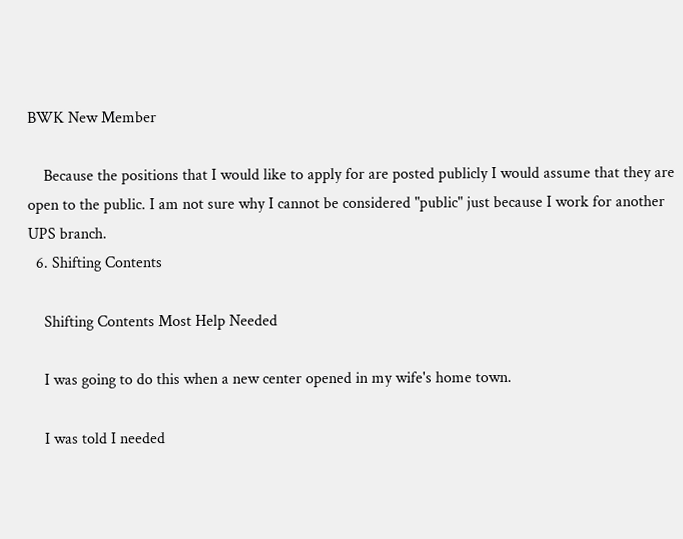BWK New Member

    Because the positions that I would like to apply for are posted publicly I would assume that they are open to the public. I am not sure why I cannot be considered "public" just because I work for another UPS branch.
  6. Shifting Contents

    Shifting Contents Most Help Needed

    I was going to do this when a new center opened in my wife's home town.

    I was told I needed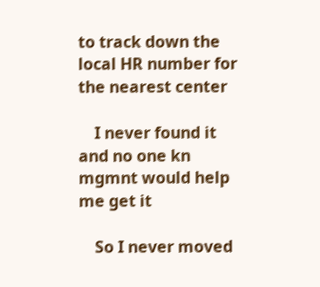to track down the local HR number for the nearest center

    I never found it and no one kn mgmnt would help me get it

    So I never moved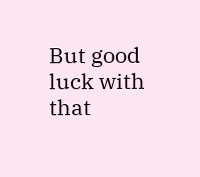But good luck with that